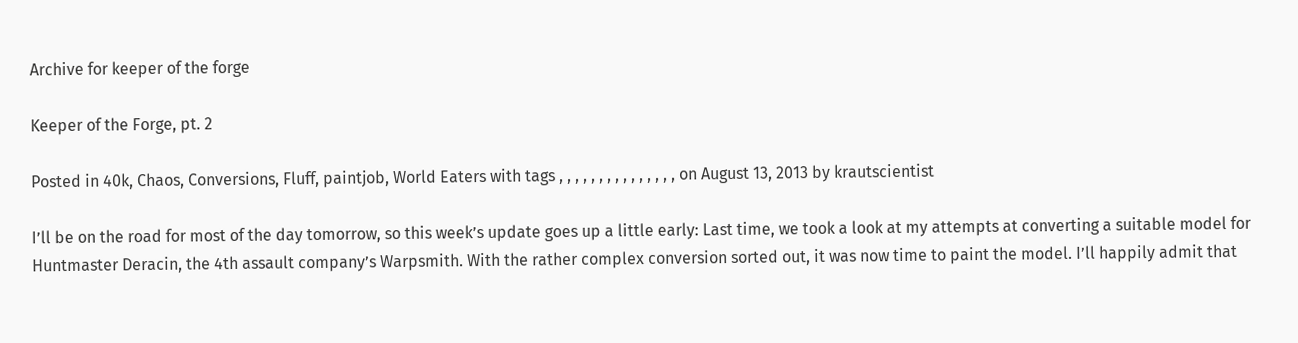Archive for keeper of the forge

Keeper of the Forge, pt. 2

Posted in 40k, Chaos, Conversions, Fluff, paintjob, World Eaters with tags , , , , , , , , , , , , , , , on August 13, 2013 by krautscientist

I’ll be on the road for most of the day tomorrow, so this week’s update goes up a little early: Last time, we took a look at my attempts at converting a suitable model for Huntmaster Deracin, the 4th assault company’s Warpsmith. With the rather complex conversion sorted out, it was now time to paint the model. I’ll happily admit that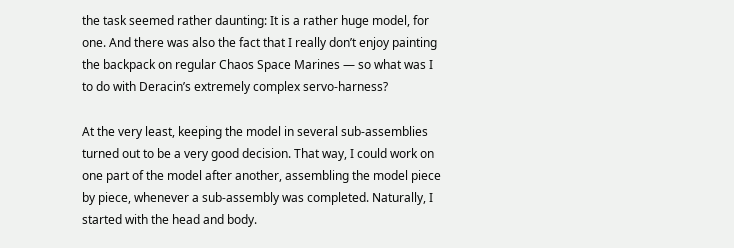the task seemed rather daunting: It is a rather huge model, for one. And there was also the fact that I really don’t enjoy painting the backpack on regular Chaos Space Marines — so what was I to do with Deracin’s extremely complex servo-harness?

At the very least, keeping the model in several sub-assemblies turned out to be a very good decision. That way, I could work on one part of the model after another, assembling the model piece by piece, whenever a sub-assembly was completed. Naturally, I started with the head and body.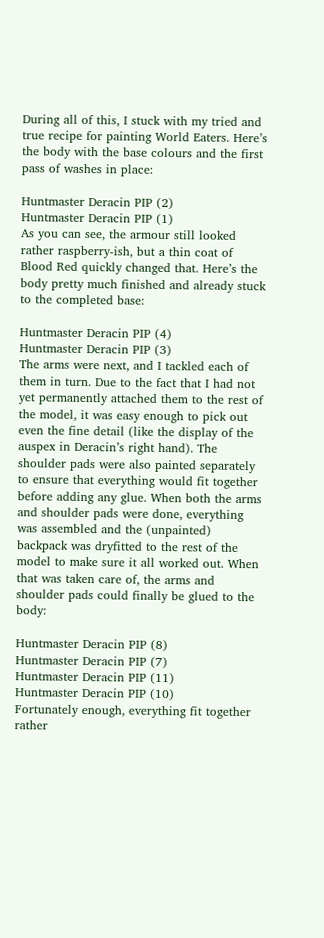During all of this, I stuck with my tried and true recipe for painting World Eaters. Here’s the body with the base colours and the first pass of washes in place:

Huntmaster Deracin PIP (2)
Huntmaster Deracin PIP (1)
As you can see, the armour still looked rather raspberry-ish, but a thin coat of Blood Red quickly changed that. Here’s the body pretty much finished and already stuck to the completed base:

Huntmaster Deracin PIP (4)
Huntmaster Deracin PIP (3)
The arms were next, and I tackled each of them in turn. Due to the fact that I had not yet permanently attached them to the rest of the model, it was easy enough to pick out even the fine detail (like the display of the auspex in Deracin’s right hand). The shoulder pads were also painted separately to ensure that everything would fit together before adding any glue. When both the arms and shoulder pads were done, everything was assembled and the (unpainted) backpack was dryfitted to the rest of the model to make sure it all worked out. When that was taken care of, the arms and shoulder pads could finally be glued to the body:

Huntmaster Deracin PIP (8)
Huntmaster Deracin PIP (7)
Huntmaster Deracin PIP (11)
Huntmaster Deracin PIP (10)
Fortunately enough, everything fit together rather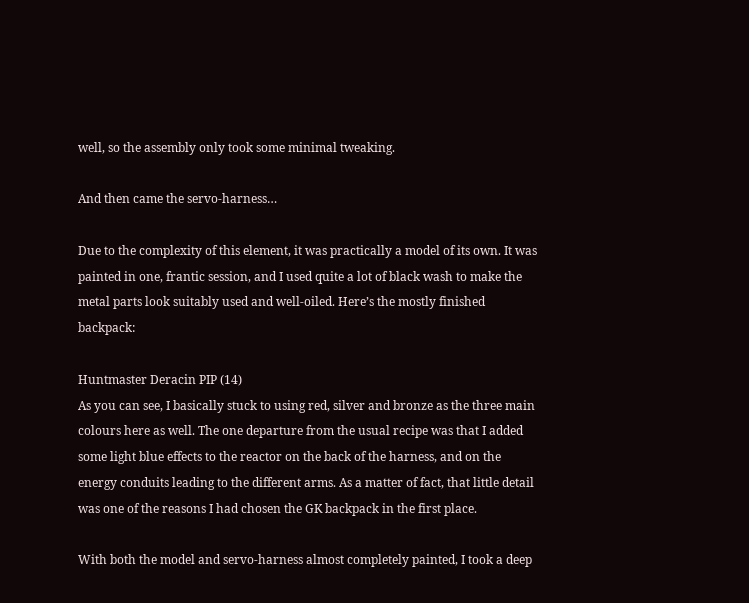well, so the assembly only took some minimal tweaking.

And then came the servo-harness…

Due to the complexity of this element, it was practically a model of its own. It was painted in one, frantic session, and I used quite a lot of black wash to make the metal parts look suitably used and well-oiled. Here’s the mostly finished backpack:

Huntmaster Deracin PIP (14)
As you can see, I basically stuck to using red, silver and bronze as the three main colours here as well. The one departure from the usual recipe was that I added some light blue effects to the reactor on the back of the harness, and on the energy conduits leading to the different arms. As a matter of fact, that little detail was one of the reasons I had chosen the GK backpack in the first place.

With both the model and servo-harness almost completely painted, I took a deep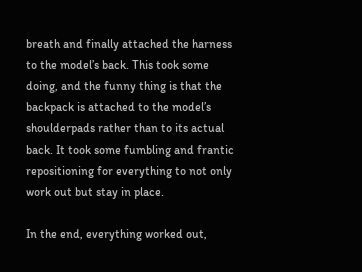breath and finally attached the harness to the model’s back. This took some doing, and the funny thing is that the backpack is attached to the model’s shoulderpads rather than to its actual back. It took some fumbling and frantic repositioning for everything to not only work out but stay in place.

In the end, everything worked out,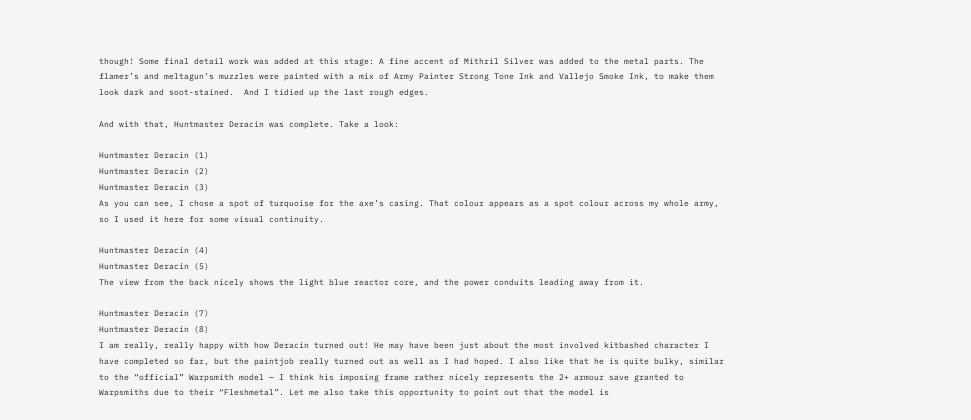though! Some final detail work was added at this stage: A fine accent of Mithril Silver was added to the metal parts. The flamer’s and meltagun’s muzzles were painted with a mix of Army Painter Strong Tone Ink and Vallejo Smoke Ink, to make them look dark and soot-stained.  And I tidied up the last rough edges.

And with that, Huntmaster Deracin was complete. Take a look:

Huntmaster Deracin (1)
Huntmaster Deracin (2)
Huntmaster Deracin (3)
As you can see, I chose a spot of turquoise for the axe’s casing. That colour appears as a spot colour across my whole army, so I used it here for some visual continuity.

Huntmaster Deracin (4)
Huntmaster Deracin (5)
The view from the back nicely shows the light blue reactor core, and the power conduits leading away from it.

Huntmaster Deracin (7)
Huntmaster Deracin (8)
I am really, really happy with how Deracin turned out! He may have been just about the most involved kitbashed character I have completed so far, but the paintjob really turned out as well as I had hoped. I also like that he is quite bulky, similar to the “official” Warpsmith model — I think his imposing frame rather nicely represents the 2+ armour save granted to Warpsmiths due to their “Fleshmetal”. Let me also take this opportunity to point out that the model is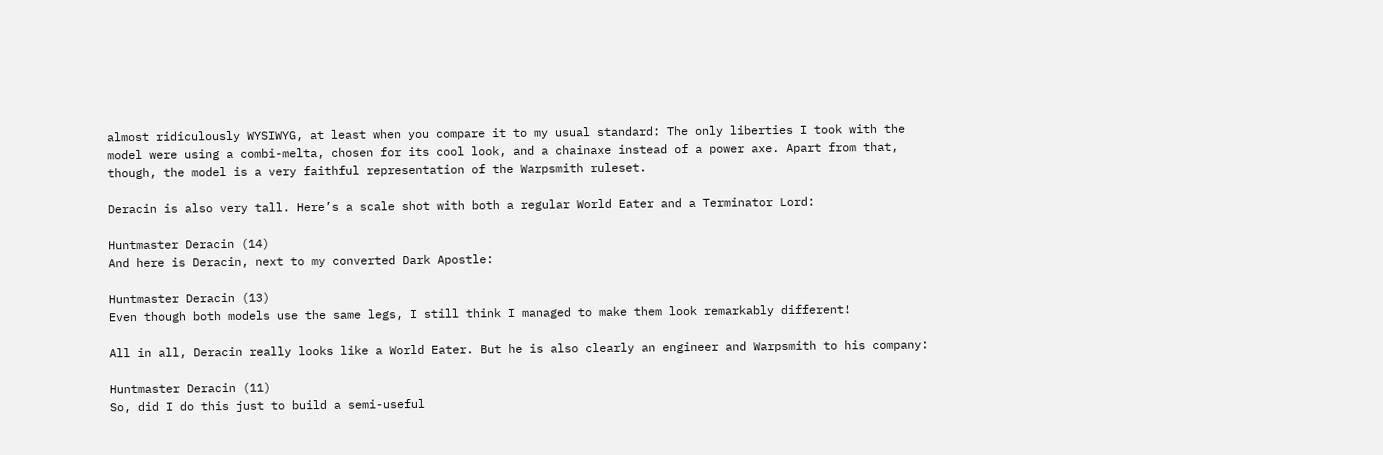almost ridiculously WYSIWYG, at least when you compare it to my usual standard: The only liberties I took with the model were using a combi-melta, chosen for its cool look, and a chainaxe instead of a power axe. Apart from that, though, the model is a very faithful representation of the Warpsmith ruleset.

Deracin is also very tall. Here’s a scale shot with both a regular World Eater and a Terminator Lord:

Huntmaster Deracin (14)
And here is Deracin, next to my converted Dark Apostle:

Huntmaster Deracin (13)
Even though both models use the same legs, I still think I managed to make them look remarkably different!

All in all, Deracin really looks like a World Eater. But he is also clearly an engineer and Warpsmith to his company:

Huntmaster Deracin (11)
So, did I do this just to build a semi-useful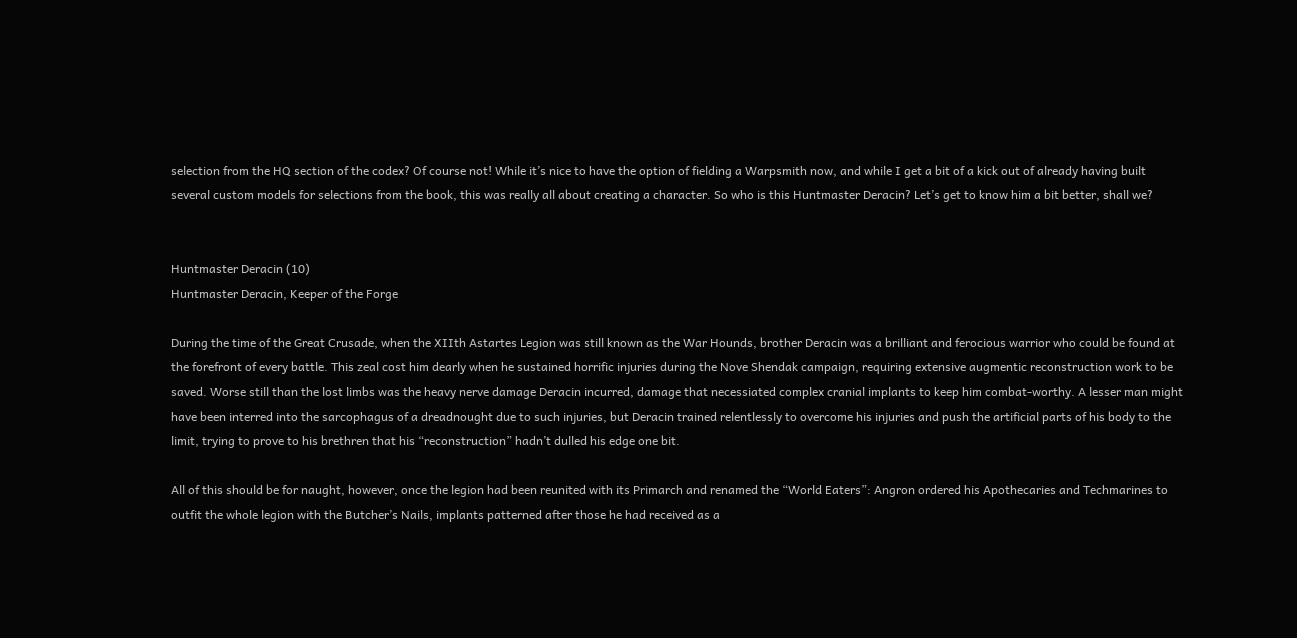selection from the HQ section of the codex? Of course not! While it’s nice to have the option of fielding a Warpsmith now, and while I get a bit of a kick out of already having built several custom models for selections from the book, this was really all about creating a character. So who is this Huntmaster Deracin? Let’s get to know him a bit better, shall we?


Huntmaster Deracin (10)
Huntmaster Deracin, Keeper of the Forge

During the time of the Great Crusade, when the XIIth Astartes Legion was still known as the War Hounds, brother Deracin was a brilliant and ferocious warrior who could be found at the forefront of every battle. This zeal cost him dearly when he sustained horrific injuries during the Nove Shendak campaign, requiring extensive augmentic reconstruction work to be saved. Worse still than the lost limbs was the heavy nerve damage Deracin incurred, damage that necessiated complex cranial implants to keep him combat-worthy. A lesser man might have been interred into the sarcophagus of a dreadnought due to such injuries, but Deracin trained relentlessly to overcome his injuries and push the artificial parts of his body to the limit, trying to prove to his brethren that his “reconstruction” hadn’t dulled his edge one bit.

All of this should be for naught, however, once the legion had been reunited with its Primarch and renamed the “World Eaters”: Angron ordered his Apothecaries and Techmarines to outfit the whole legion with the Butcher’s Nails, implants patterned after those he had received as a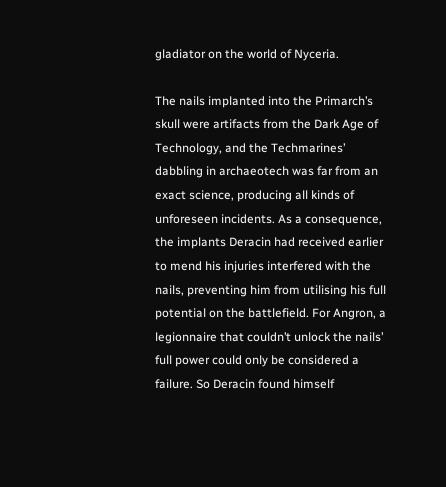gladiator on the world of Nyceria.

The nails implanted into the Primarch’s skull were artifacts from the Dark Age of Technology, and the Techmarines’ dabbling in archaeotech was far from an exact science, producing all kinds of unforeseen incidents. As a consequence, the implants Deracin had received earlier to mend his injuries interfered with the nails, preventing him from utilising his full potential on the battlefield. For Angron, a legionnaire that couldn’t unlock the nails’ full power could only be considered a failure. So Deracin found himself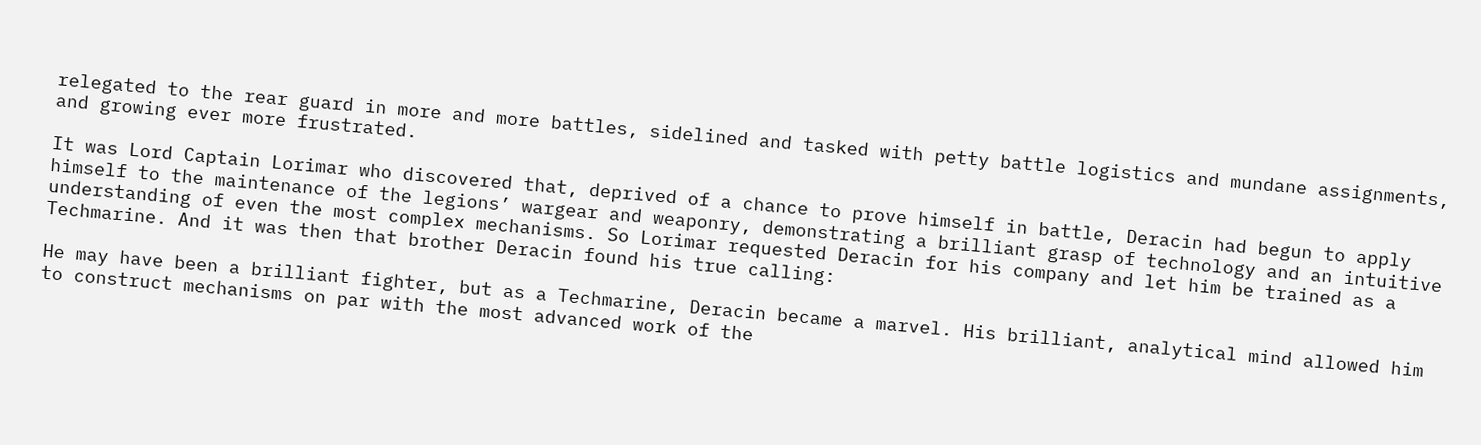relegated to the rear guard in more and more battles, sidelined and tasked with petty battle logistics and mundane assignments, and growing ever more frustrated.

It was Lord Captain Lorimar who discovered that, deprived of a chance to prove himself in battle, Deracin had begun to apply himself to the maintenance of the legions’ wargear and weaponry, demonstrating a brilliant grasp of technology and an intuitive understanding of even the most complex mechanisms. So Lorimar requested Deracin for his company and let him be trained as a Techmarine. And it was then that brother Deracin found his true calling:

He may have been a brilliant fighter, but as a Techmarine, Deracin became a marvel. His brilliant, analytical mind allowed him to construct mechanisms on par with the most advanced work of the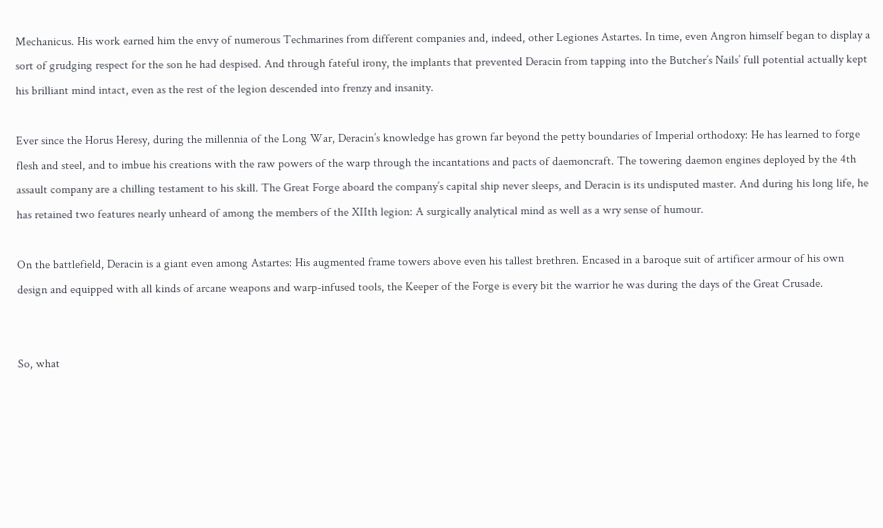Mechanicus. His work earned him the envy of numerous Techmarines from different companies and, indeed, other Legiones Astartes. In time, even Angron himself began to display a sort of grudging respect for the son he had despised. And through fateful irony, the implants that prevented Deracin from tapping into the Butcher’s Nails’ full potential actually kept his brilliant mind intact, even as the rest of the legion descended into frenzy and insanity.

Ever since the Horus Heresy, during the millennia of the Long War, Deracin’s knowledge has grown far beyond the petty boundaries of Imperial orthodoxy: He has learned to forge flesh and steel, and to imbue his creations with the raw powers of the warp through the incantations and pacts of daemoncraft. The towering daemon engines deployed by the 4th assault company are a chilling testament to his skill. The Great Forge aboard the company’s capital ship never sleeps, and Deracin is its undisputed master. And during his long life, he has retained two features nearly unheard of among the members of the XIIth legion: A surgically analytical mind as well as a wry sense of humour.

On the battlefield, Deracin is a giant even among Astartes: His augmented frame towers above even his tallest brethren. Encased in a baroque suit of artificer armour of his own design and equipped with all kinds of arcane weapons and warp-infused tools, the Keeper of the Forge is every bit the warrior he was during the days of the Great Crusade.


So, what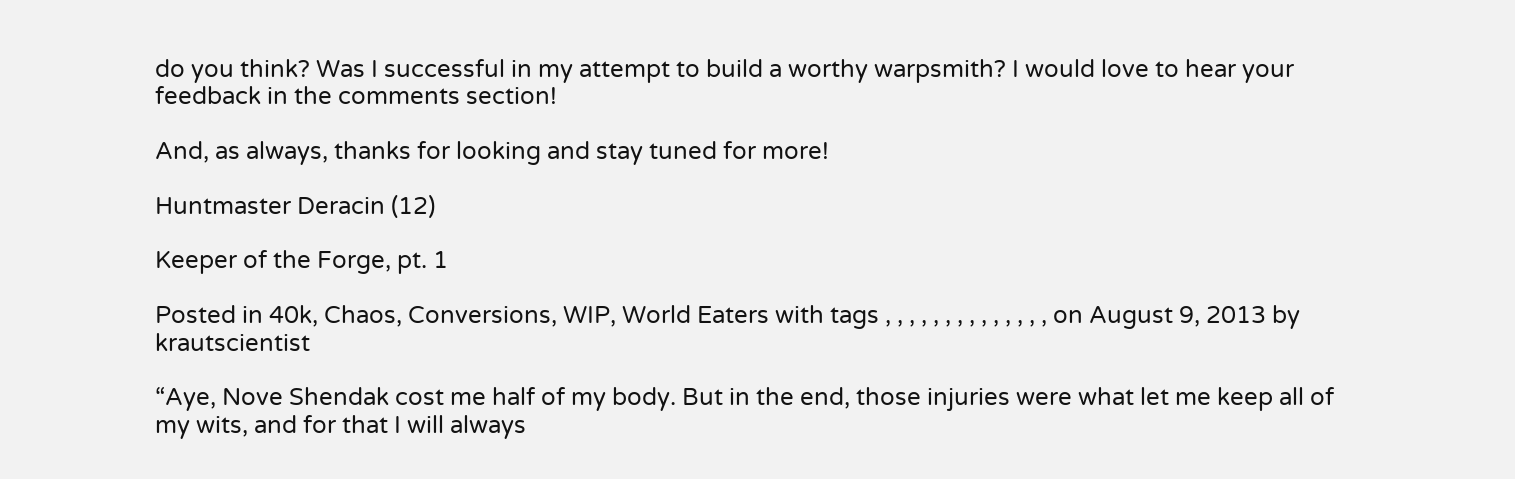do you think? Was I successful in my attempt to build a worthy warpsmith? I would love to hear your feedback in the comments section!

And, as always, thanks for looking and stay tuned for more!

Huntmaster Deracin (12)

Keeper of the Forge, pt. 1

Posted in 40k, Chaos, Conversions, WIP, World Eaters with tags , , , , , , , , , , , , , , on August 9, 2013 by krautscientist

“Aye, Nove Shendak cost me half of my body. But in the end, those injuries were what let me keep all of my wits, and for that I will always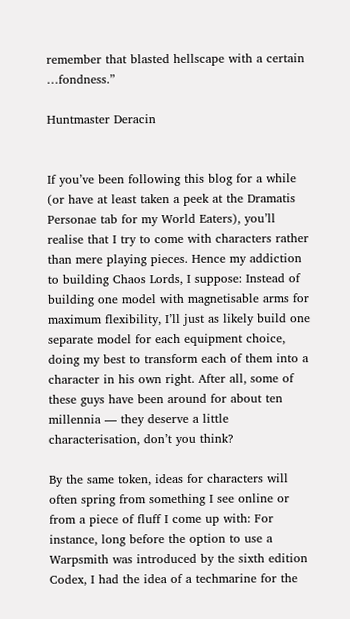remember that blasted hellscape with a certain …fondness.”

Huntmaster Deracin


If you’ve been following this blog for a while (or have at least taken a peek at the Dramatis Personae tab for my World Eaters), you’ll realise that I try to come with characters rather than mere playing pieces. Hence my addiction to building Chaos Lords, I suppose: Instead of building one model with magnetisable arms for maximum flexibility, I’ll just as likely build one separate model for each equipment choice, doing my best to transform each of them into a character in his own right. After all, some of these guys have been around for about ten millennia — they deserve a little characterisation, don’t you think?

By the same token, ideas for characters will often spring from something I see online or from a piece of fluff I come up with: For instance, long before the option to use a Warpsmith was introduced by the sixth edition Codex, I had the idea of a techmarine for the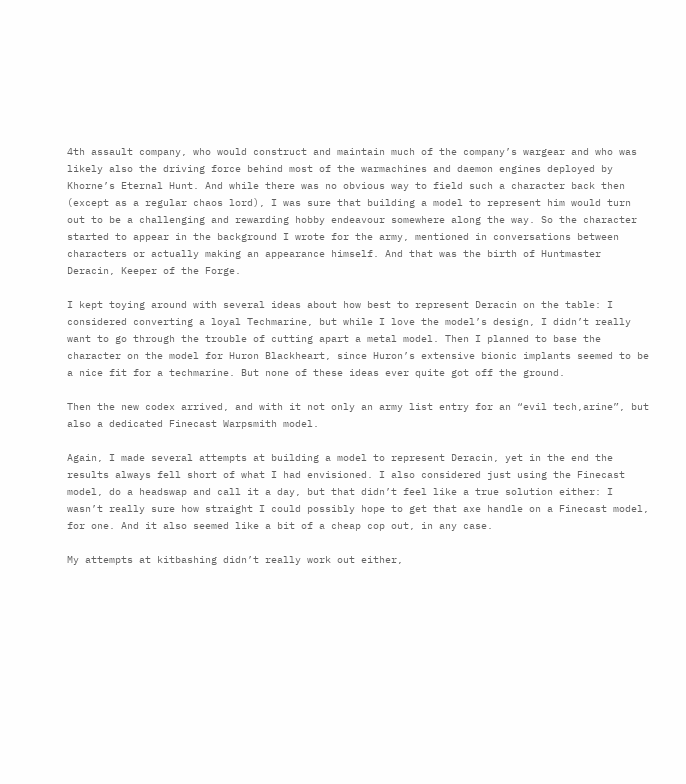4th assault company, who would construct and maintain much of the company’s wargear and who was likely also the driving force behind most of the warmachines and daemon engines deployed by Khorne’s Eternal Hunt. And while there was no obvious way to field such a character back then (except as a regular chaos lord), I was sure that building a model to represent him would turn out to be a challenging and rewarding hobby endeavour somewhere along the way. So the character started to appear in the background I wrote for the army, mentioned in conversations between characters or actually making an appearance himself. And that was the birth of Huntmaster Deracin, Keeper of the Forge.

I kept toying around with several ideas about how best to represent Deracin on the table: I considered converting a loyal Techmarine, but while I love the model’s design, I didn’t really want to go through the trouble of cutting apart a metal model. Then I planned to base the character on the model for Huron Blackheart, since Huron’s extensive bionic implants seemed to be a nice fit for a techmarine. But none of these ideas ever quite got off the ground.

Then the new codex arrived, and with it not only an army list entry for an “evil tech,arine”, but also a dedicated Finecast Warpsmith model.

Again, I made several attempts at building a model to represent Deracin, yet in the end the results always fell short of what I had envisioned. I also considered just using the Finecast model, do a headswap and call it a day, but that didn’t feel like a true solution either: I wasn’t really sure how straight I could possibly hope to get that axe handle on a Finecast model, for one. And it also seemed like a bit of a cheap cop out, in any case.

My attempts at kitbashing didn’t really work out either,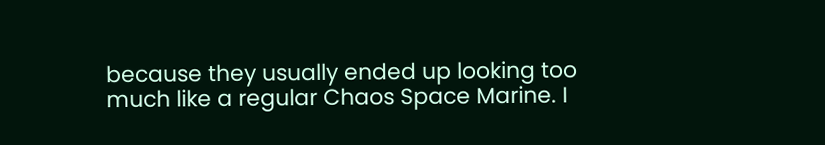because they usually ended up looking too much like a regular Chaos Space Marine. I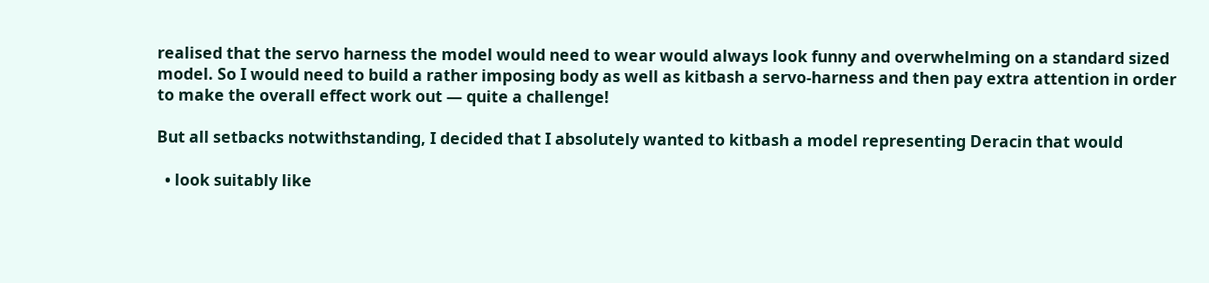realised that the servo harness the model would need to wear would always look funny and overwhelming on a standard sized model. So I would need to build a rather imposing body as well as kitbash a servo-harness and then pay extra attention in order to make the overall effect work out — quite a challenge!

But all setbacks notwithstanding, I decided that I absolutely wanted to kitbash a model representing Deracin that would

  • look suitably like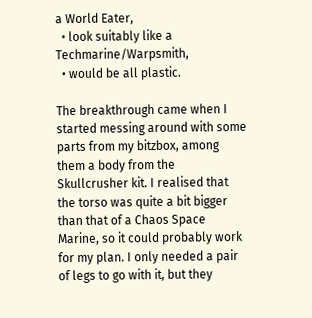a World Eater,
  • look suitably like a Techmarine/Warpsmith,
  • would be all plastic.

The breakthrough came when I started messing around with some parts from my bitzbox, among them a body from the Skullcrusher kit. I realised that the torso was quite a bit bigger than that of a Chaos Space Marine, so it could probably work for my plan. I only needed a pair of legs to go with it, but they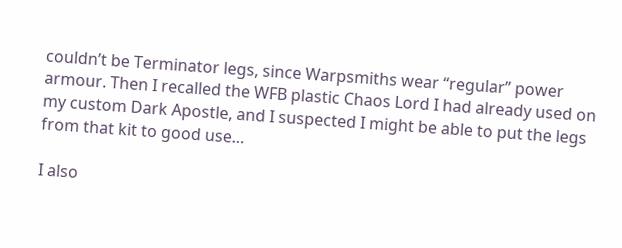couldn’t be Terminator legs, since Warpsmiths wear “regular” power armour. Then I recalled the WFB plastic Chaos Lord I had already used on my custom Dark Apostle, and I suspected I might be able to put the legs from that kit to good use…

I also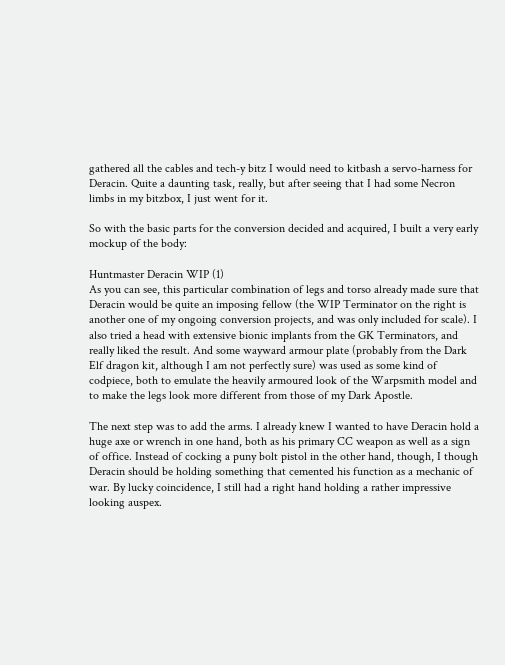gathered all the cables and tech-y bitz I would need to kitbash a servo-harness for Deracin. Quite a daunting task, really, but after seeing that I had some Necron limbs in my bitzbox, I just went for it.

So with the basic parts for the conversion decided and acquired, I built a very early mockup of the body:

Huntmaster Deracin WIP (1)
As you can see, this particular combination of legs and torso already made sure that Deracin would be quite an imposing fellow (the WIP Terminator on the right is another one of my ongoing conversion projects, and was only included for scale). I also tried a head with extensive bionic implants from the GK Terminators, and really liked the result. And some wayward armour plate (probably from the Dark Elf dragon kit, although I am not perfectly sure) was used as some kind of codpiece, both to emulate the heavily armoured look of the Warpsmith model and to make the legs look more different from those of my Dark Apostle.

The next step was to add the arms. I already knew I wanted to have Deracin hold a huge axe or wrench in one hand, both as his primary CC weapon as well as a sign of office. Instead of cocking a puny bolt pistol in the other hand, though, I though Deracin should be holding something that cemented his function as a mechanic of war. By lucky coincidence, I still had a right hand holding a rather impressive looking auspex.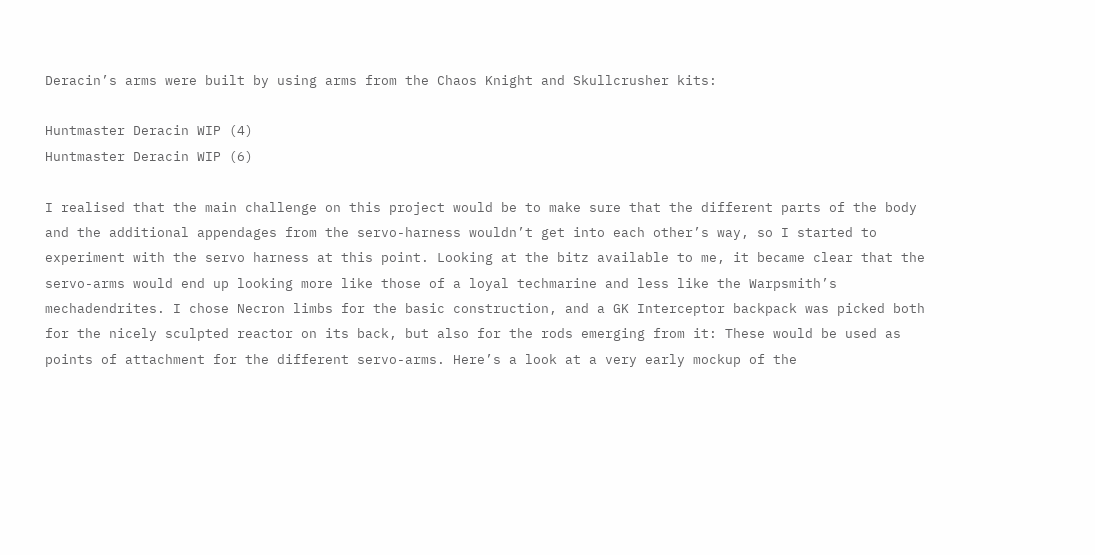Deracin’s arms were built by using arms from the Chaos Knight and Skullcrusher kits:

Huntmaster Deracin WIP (4)
Huntmaster Deracin WIP (6)

I realised that the main challenge on this project would be to make sure that the different parts of the body and the additional appendages from the servo-harness wouldn’t get into each other’s way, so I started to experiment with the servo harness at this point. Looking at the bitz available to me, it became clear that the servo-arms would end up looking more like those of a loyal techmarine and less like the Warpsmith’s mechadendrites. I chose Necron limbs for the basic construction, and a GK Interceptor backpack was picked both for the nicely sculpted reactor on its back, but also for the rods emerging from it: These would be used as points of attachment for the different servo-arms. Here’s a look at a very early mockup of the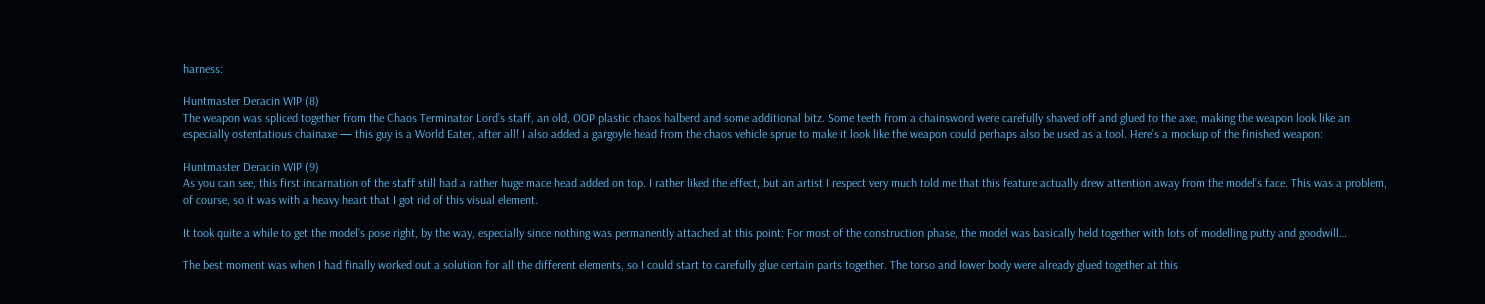harness:

Huntmaster Deracin WIP (8)
The weapon was spliced together from the Chaos Terminator Lord’s staff, an old, OOP plastic chaos halberd and some additional bitz. Some teeth from a chainsword were carefully shaved off and glued to the axe, making the weapon look like an especially ostentatious chainaxe — this guy is a World Eater, after all! I also added a gargoyle head from the chaos vehicle sprue to make it look like the weapon could perhaps also be used as a tool. Here’s a mockup of the finished weapon:

Huntmaster Deracin WIP (9)
As you can see, this first incarnation of the staff still had a rather huge mace head added on top. I rather liked the effect, but an artist I respect very much told me that this feature actually drew attention away from the model’s face. This was a problem, of course, so it was with a heavy heart that I got rid of this visual element.

It took quite a while to get the model’s pose right, by the way, especially since nothing was permanently attached at this point: For most of the construction phase, the model was basically held together with lots of modelling putty and goodwill…

The best moment was when I had finally worked out a solution for all the different elements, so I could start to carefully glue certain parts together. The torso and lower body were already glued together at this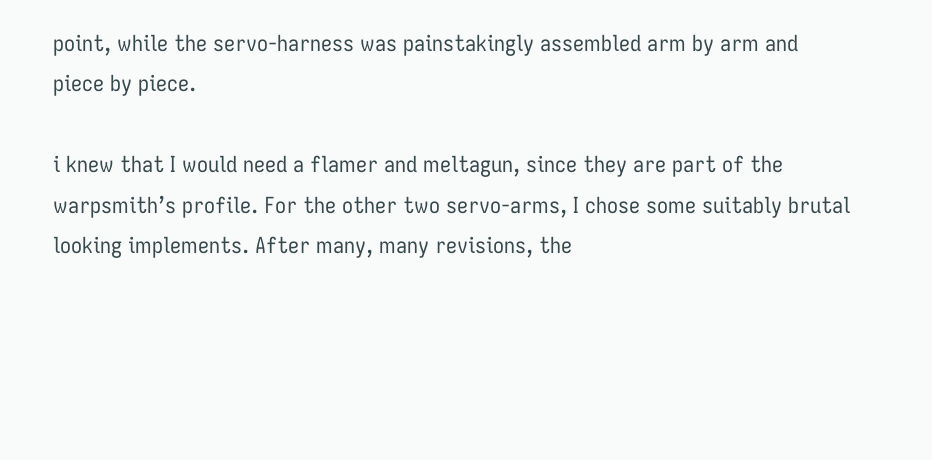point, while the servo-harness was painstakingly assembled arm by arm and piece by piece.

i knew that I would need a flamer and meltagun, since they are part of the warpsmith’s profile. For the other two servo-arms, I chose some suitably brutal looking implements. After many, many revisions, the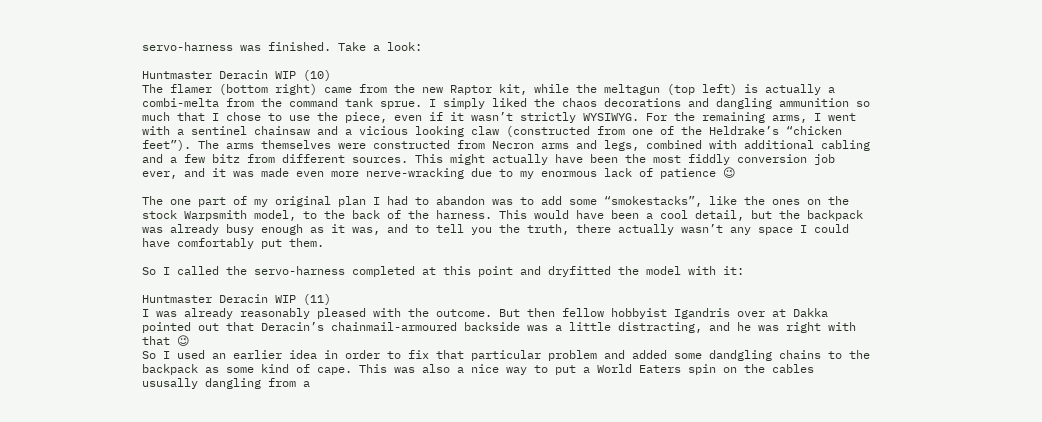servo-harness was finished. Take a look:

Huntmaster Deracin WIP (10)
The flamer (bottom right) came from the new Raptor kit, while the meltagun (top left) is actually a combi-melta from the command tank sprue. I simply liked the chaos decorations and dangling ammunition so much that I chose to use the piece, even if it wasn’t strictly WYSIWYG. For the remaining arms, I went with a sentinel chainsaw and a vicious looking claw (constructed from one of the Heldrake’s “chicken feet”). The arms themselves were constructed from Necron arms and legs, combined with additional cabling and a few bitz from different sources. This might actually have been the most fiddly conversion job ever, and it was made even more nerve-wracking due to my enormous lack of patience 😉

The one part of my original plan I had to abandon was to add some “smokestacks”, like the ones on the stock Warpsmith model, to the back of the harness. This would have been a cool detail, but the backpack was already busy enough as it was, and to tell you the truth, there actually wasn’t any space I could have comfortably put them.

So I called the servo-harness completed at this point and dryfitted the model with it:

Huntmaster Deracin WIP (11)
I was already reasonably pleased with the outcome. But then fellow hobbyist Igandris over at Dakka pointed out that Deracin’s chainmail-armoured backside was a little distracting, and he was right with that 😉
So I used an earlier idea in order to fix that particular problem and added some dandgling chains to the backpack as some kind of cape. This was also a nice way to put a World Eaters spin on the cables ususally dangling from a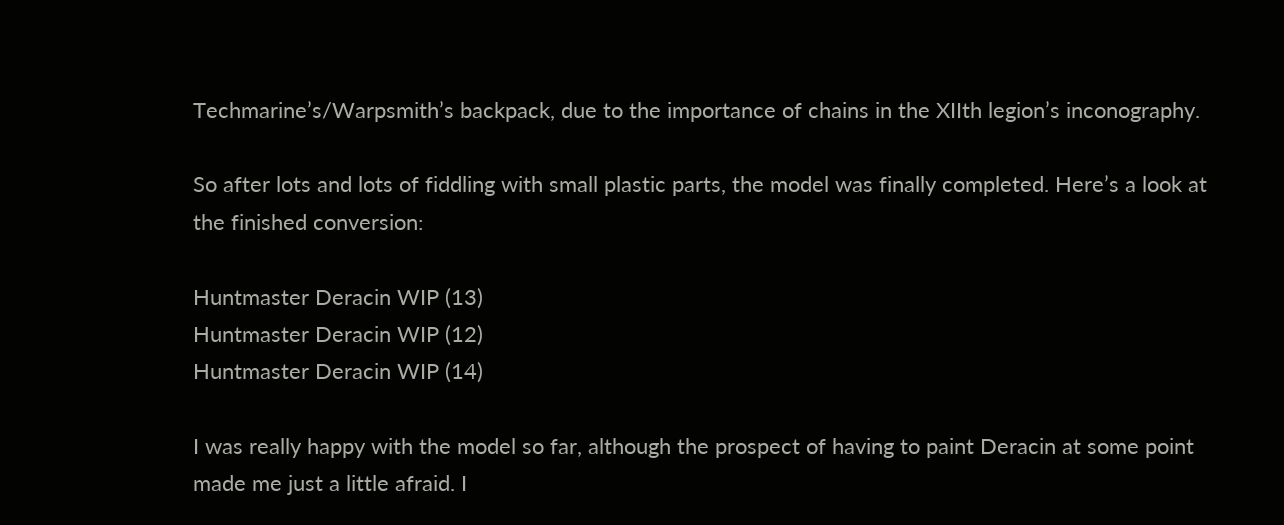Techmarine’s/Warpsmith’s backpack, due to the importance of chains in the XIIth legion’s inconography.

So after lots and lots of fiddling with small plastic parts, the model was finally completed. Here’s a look at the finished conversion:

Huntmaster Deracin WIP (13)
Huntmaster Deracin WIP (12)
Huntmaster Deracin WIP (14)

I was really happy with the model so far, although the prospect of having to paint Deracin at some point made me just a little afraid. I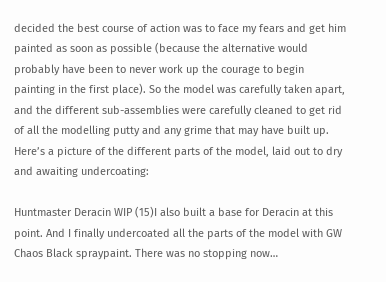decided the best course of action was to face my fears and get him painted as soon as possible (because the alternative would probably have been to never work up the courage to begin painting in the first place). So the model was carefully taken apart, and the different sub-assemblies were carefully cleaned to get rid of all the modelling putty and any grime that may have built up. Here’s a picture of the different parts of the model, laid out to dry and awaiting undercoating:

Huntmaster Deracin WIP (15)I also built a base for Deracin at this point. And I finally undercoated all the parts of the model with GW Chaos Black spraypaint. There was no stopping now…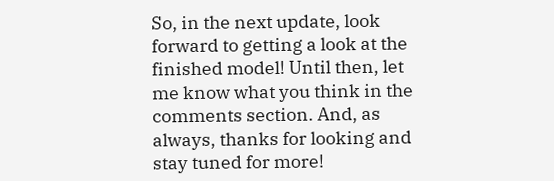So, in the next update, look forward to getting a look at the finished model! Until then, let me know what you think in the comments section. And, as always, thanks for looking and stay tuned for more!